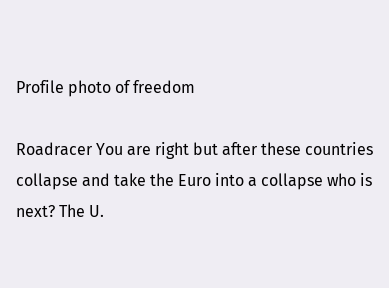Profile photo of freedom

Roadracer You are right but after these countries collapse and take the Euro into a collapse who is next? The U.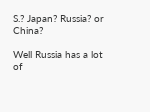S.? Japan? Russia? or China?

Well Russia has a lot of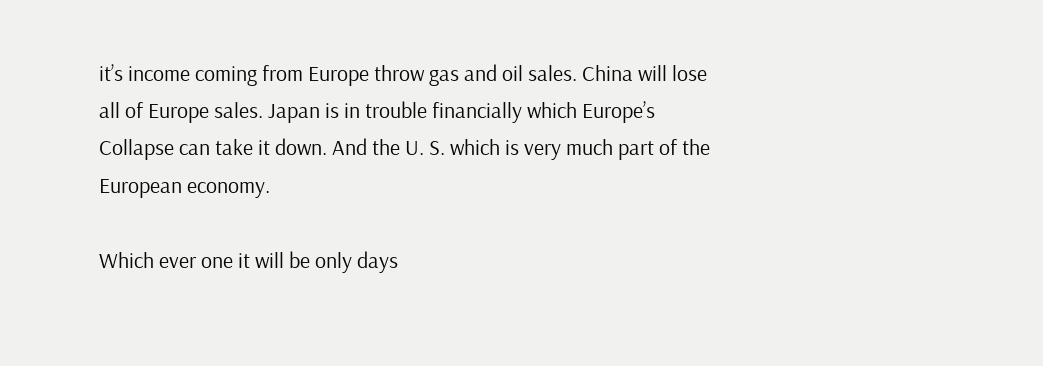it’s income coming from Europe throw gas and oil sales. China will lose all of Europe sales. Japan is in trouble financially which Europe’s Collapse can take it down. And the U. S. which is very much part of the European economy.

Which ever one it will be only days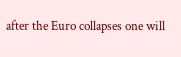after the Euro collapses one will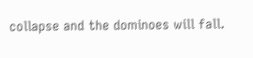collapse and the dominoes will fall.